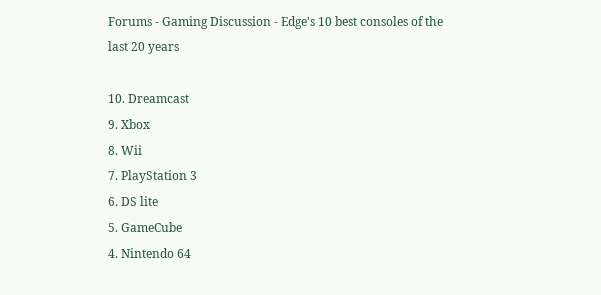Forums - Gaming Discussion - Edge's 10 best consoles of the last 20 years

10. Dreamcast
9. Xbox
8. Wii
7. PlayStation 3
6. DS lite
5. GameCube
4. Nintendo 64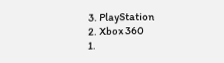3. PlayStation
2. Xbox 360
1.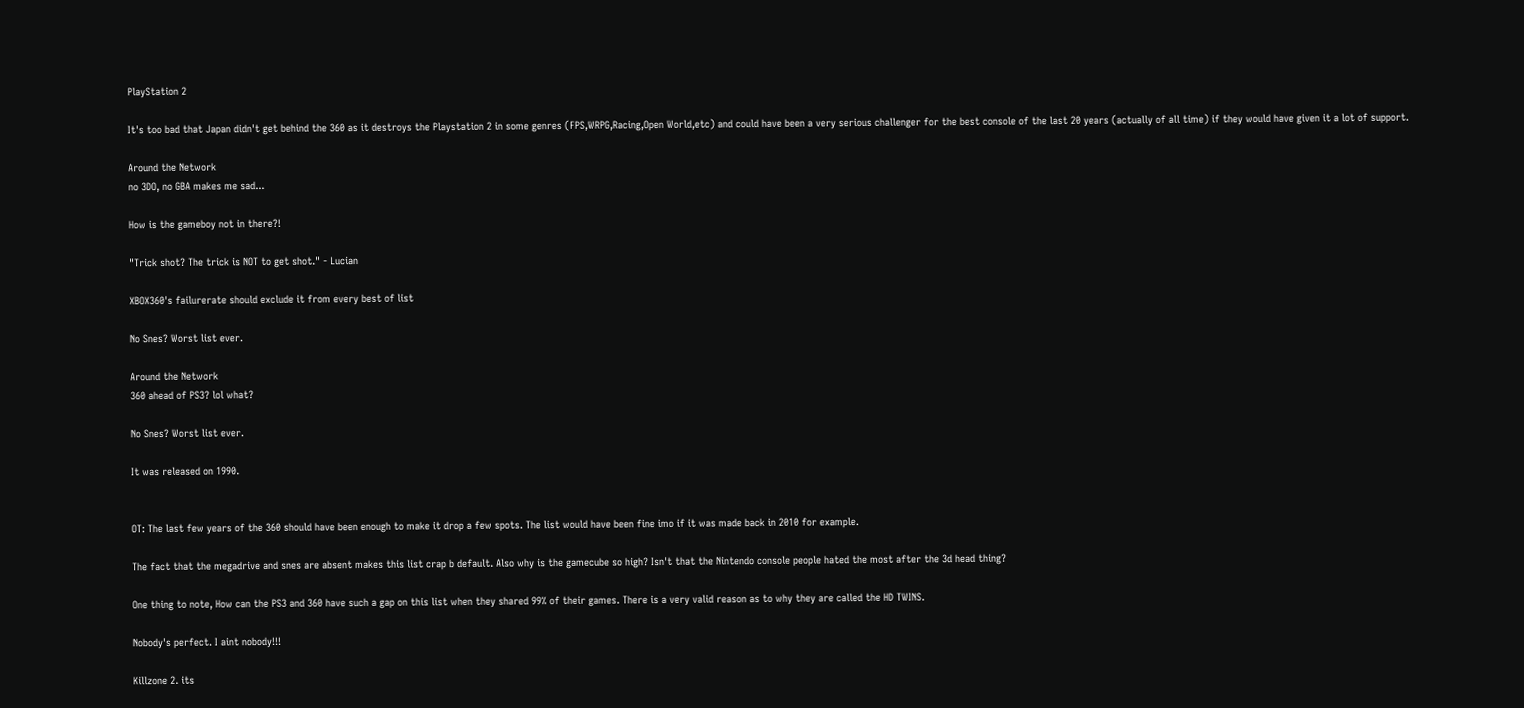PlayStation 2

It's too bad that Japan didn't get behind the 360 as it destroys the Playstation 2 in some genres (FPS,WRPG,Racing,Open World,etc) and could have been a very serious challenger for the best console of the last 20 years (actually of all time) if they would have given it a lot of support.

Around the Network
no 3DO, no GBA makes me sad...

How is the gameboy not in there?!

"Trick shot? The trick is NOT to get shot." - Lucian

XBOX360's failurerate should exclude it from every best of list

No Snes? Worst list ever.

Around the Network
360 ahead of PS3? lol what?

No Snes? Worst list ever.

It was released on 1990.


OT: The last few years of the 360 should have been enough to make it drop a few spots. The list would have been fine imo if it was made back in 2010 for example.

The fact that the megadrive and snes are absent makes this list crap b default. Also why is the gamecube so high? Isn't that the Nintendo console people hated the most after the 3d head thing?

One thing to note, How can the PS3 and 360 have such a gap on this list when they shared 99% of their games. There is a very valid reason as to why they are called the HD TWINS.

Nobody's perfect. I aint nobody!!!

Killzone 2. its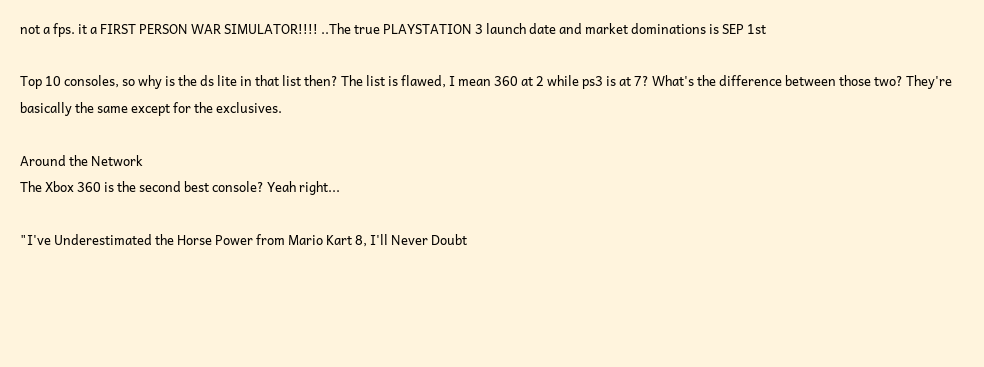not a fps. it a FIRST PERSON WAR SIMULATOR!!!! ..The true PLAYSTATION 3 launch date and market dominations is SEP 1st

Top 10 consoles, so why is the ds lite in that list then? The list is flawed, I mean 360 at 2 while ps3 is at 7? What's the difference between those two? They're basically the same except for the exclusives.

Around the Network
The Xbox 360 is the second best console? Yeah right...

"I've Underestimated the Horse Power from Mario Kart 8, I'll Never Doubt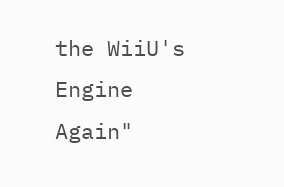the WiiU's Engine Again"